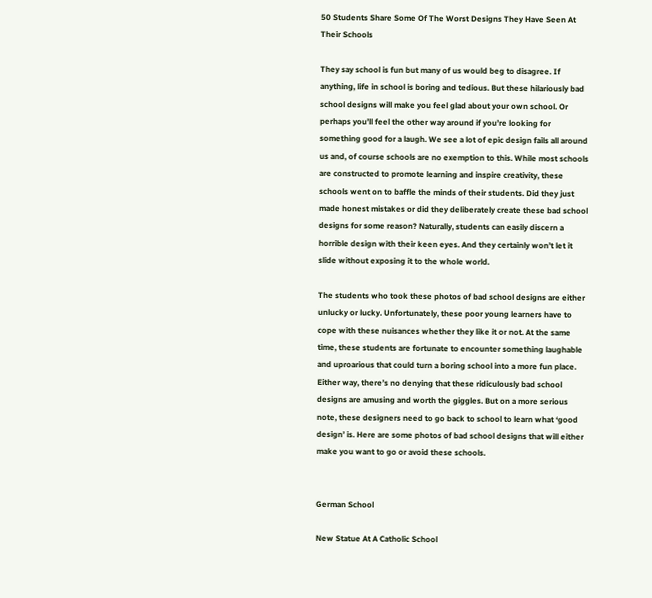50 Students Share Some Of The Worst Designs They Have Seen At Their Schools

They say school is fun but many of us would beg to disagree. If anything, life in school is boring and tedious. But these hilariously bad school designs will make you feel glad about your own school. Or perhaps you’ll feel the other way around if you’re looking for something good for a laugh. We see a lot of epic design fails all around us and, of course schools are no exemption to this. While most schools are constructed to promote learning and inspire creativity, these schools went on to baffle the minds of their students. Did they just made honest mistakes or did they deliberately create these bad school designs for some reason? Naturally, students can easily discern a horrible design with their keen eyes. And they certainly won’t let it slide without exposing it to the whole world.

The students who took these photos of bad school designs are either unlucky or lucky. Unfortunately, these poor young learners have to cope with these nuisances whether they like it or not. At the same time, these students are fortunate to encounter something laughable and uproarious that could turn a boring school into a more fun place. Either way, there’s no denying that these ridiculously bad school designs are amusing and worth the giggles. But on a more serious note, these designers need to go back to school to learn what ‘good design’ is. Here are some photos of bad school designs that will either make you want to go or avoid these schools.


German School

New Statue At A Catholic School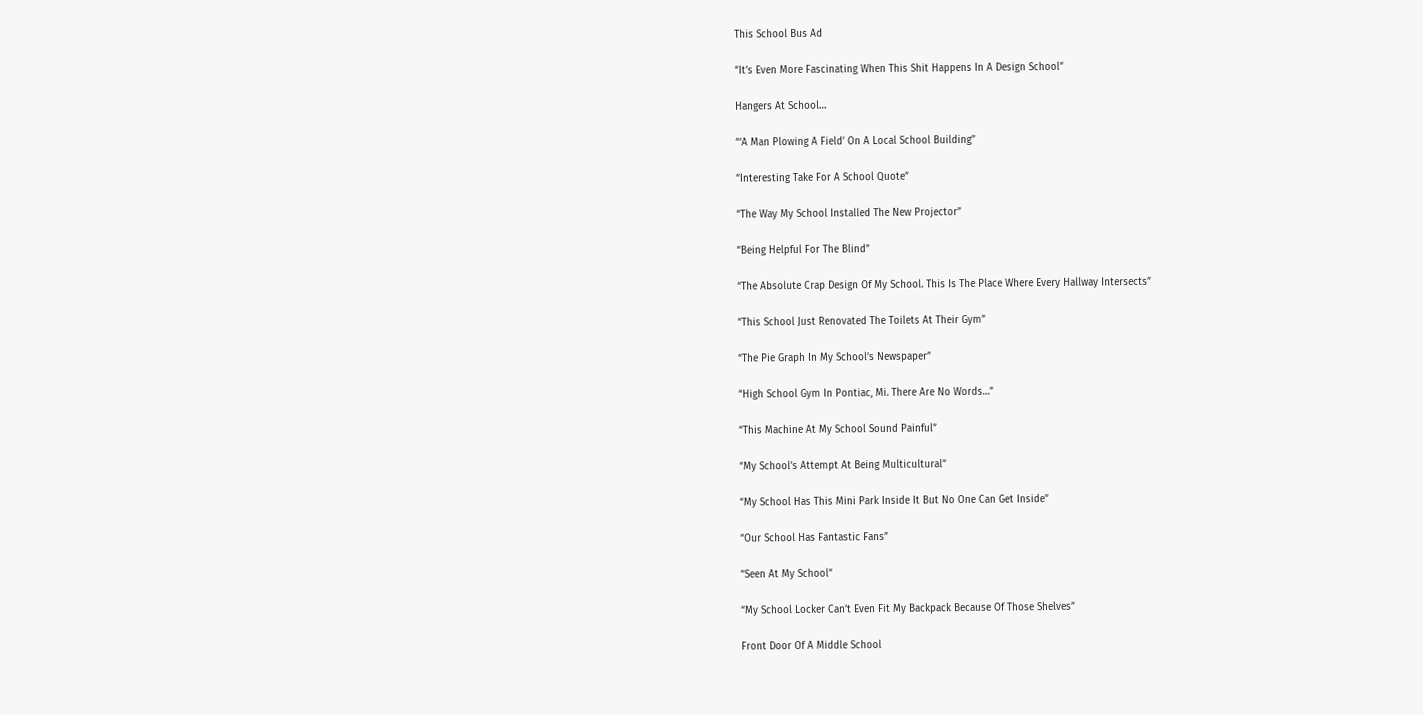This School Bus Ad

“It’s Even More Fascinating When This Shit Happens In A Design School”

Hangers At School…

“‘A Man Plowing A Field’ On A Local School Building”

“Interesting Take For A School Quote”

“The Way My School Installed The New Projector”

“Being Helpful For The Blind”

“The Absolute Crap Design Of My School. This Is The Place Where Every Hallway Intersects”

“This School Just Renovated The Toilets At Their Gym”

“The Pie Graph In My School’s Newspaper”

“High School Gym In Pontiac, Mi. There Are No Words…”

“This Machine At My School Sound Painful”

“My School’s Attempt At Being Multicultural”

“My School Has This Mini Park Inside It But No One Can Get Inside”

“Our School Has Fantastic Fans”

“Seen At My School”

“My School Locker Can’t Even Fit My Backpack Because Of Those Shelves”

Front Door Of A Middle School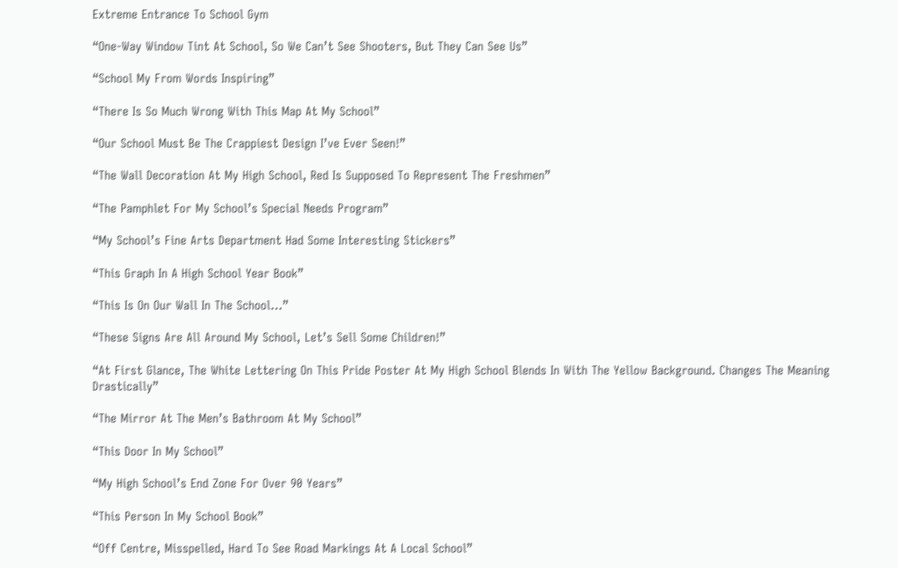Extreme Entrance To School Gym

“One-Way Window Tint At School, So We Can’t See Shooters, But They Can See Us”

“School My From Words Inspiring”

“There Is So Much Wrong With This Map At My School”

“Our School Must Be The Crappiest Design I’ve Ever Seen!”

“The Wall Decoration At My High School, Red Is Supposed To Represent The Freshmen”

“The Pamphlet For My School’s Special Needs Program”

“My School’s Fine Arts Department Had Some Interesting Stickers”

“This Graph In A High School Year Book”

“This Is On Our Wall In The School…”

“These Signs Are All Around My School, Let’s Sell Some Children!”

“At First Glance, The White Lettering On This Pride Poster At My High School Blends In With The Yellow Background. Changes The Meaning Drastically”

“The Mirror At The Men’s Bathroom At My School”

“This Door In My School”

“My High School’s End Zone For Over 90 Years”

“This Person In My School Book”

“Off Centre, Misspelled, Hard To See Road Markings At A Local School”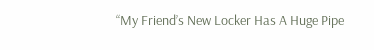“My Friend’s New Locker Has A Huge Pipe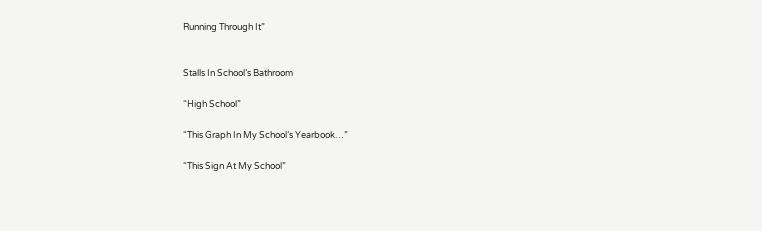Running Through It”


Stalls In School’s Bathroom

“High School”

“This Graph In My School’s Yearbook…”

“This Sign At My School”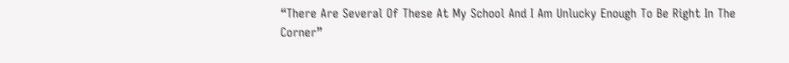“There Are Several Of These At My School And I Am Unlucky Enough To Be Right In The Corner”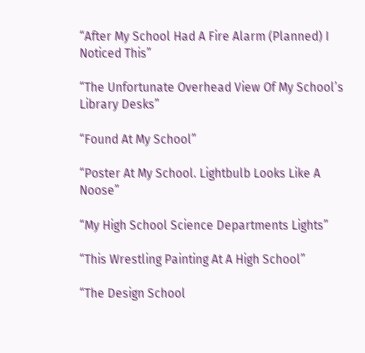“After My School Had A Fire Alarm (Planned) I Noticed This”

“The Unfortunate Overhead View Of My School’s Library Desks”

“Found At My School”

“Poster At My School. Lightbulb Looks Like A Noose”

“My High School Science Departments Lights”

“This Wrestling Painting At A High School”

“The Design School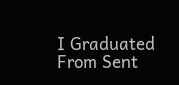I Graduated From Sent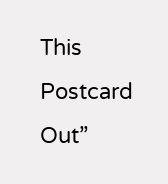This Postcard Out”